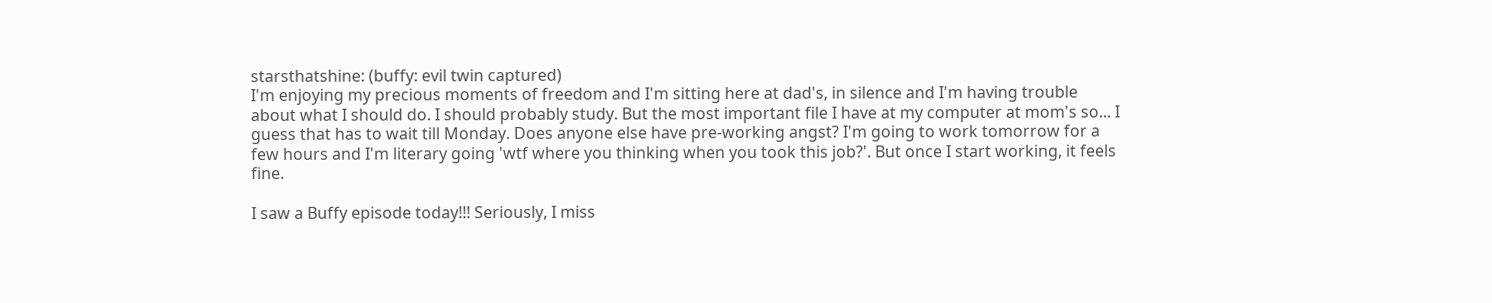starsthatshine: (buffy: evil twin captured)
I'm enjoying my precious moments of freedom and I'm sitting here at dad's, in silence and I'm having trouble about what I should do. I should probably study. But the most important file I have at my computer at mom's so... I guess that has to wait till Monday. Does anyone else have pre-working angst? I'm going to work tomorrow for a few hours and I'm literary going 'wtf where you thinking when you took this job?'. But once I start working, it feels fine.

I saw a Buffy episode today!!! Seriously, I miss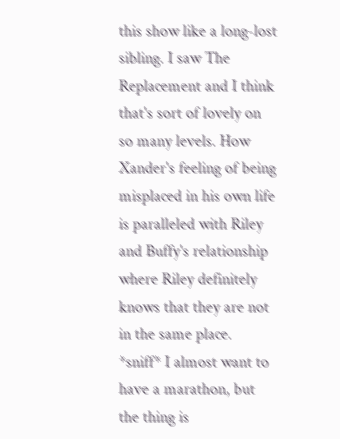this show like a long-lost sibling. I saw The Replacement and I think that's sort of lovely on so many levels. How Xander's feeling of being misplaced in his own life is paralleled with Riley and Buffy's relationship where Riley definitely knows that they are not in the same place. *sniff* I almost want to have a marathon, but the thing is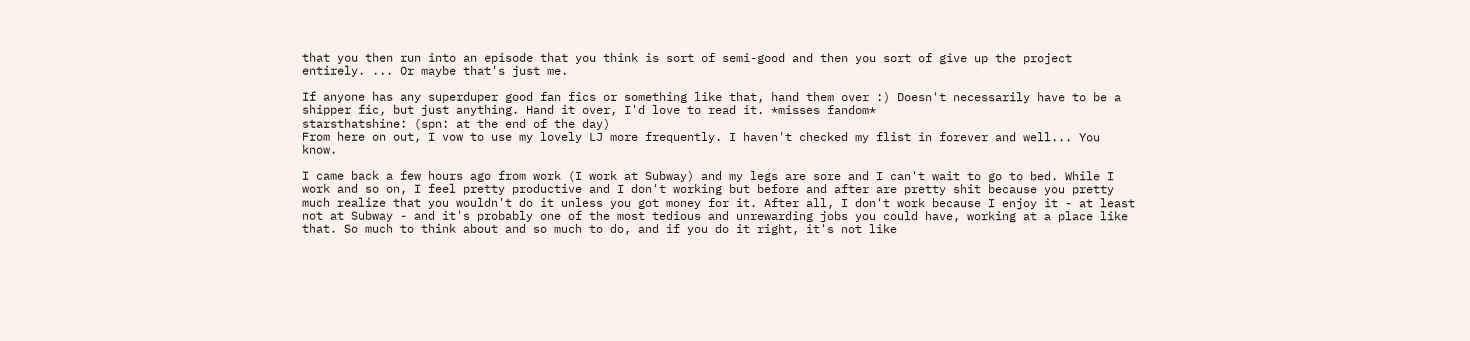that you then run into an episode that you think is sort of semi-good and then you sort of give up the project entirely. ... Or maybe that's just me.

If anyone has any superduper good fan fics or something like that, hand them over :) Doesn't necessarily have to be a shipper fic, but just anything. Hand it over, I'd love to read it. *misses fandom*
starsthatshine: (spn: at the end of the day)
From here on out, I vow to use my lovely LJ more frequently. I haven't checked my flist in forever and well... You know.

I came back a few hours ago from work (I work at Subway) and my legs are sore and I can't wait to go to bed. While I work and so on, I feel pretty productive and I don't working but before and after are pretty shit because you pretty much realize that you wouldn't do it unless you got money for it. After all, I don't work because I enjoy it - at least not at Subway - and it's probably one of the most tedious and unrewarding jobs you could have, working at a place like that. So much to think about and so much to do, and if you do it right, it's not like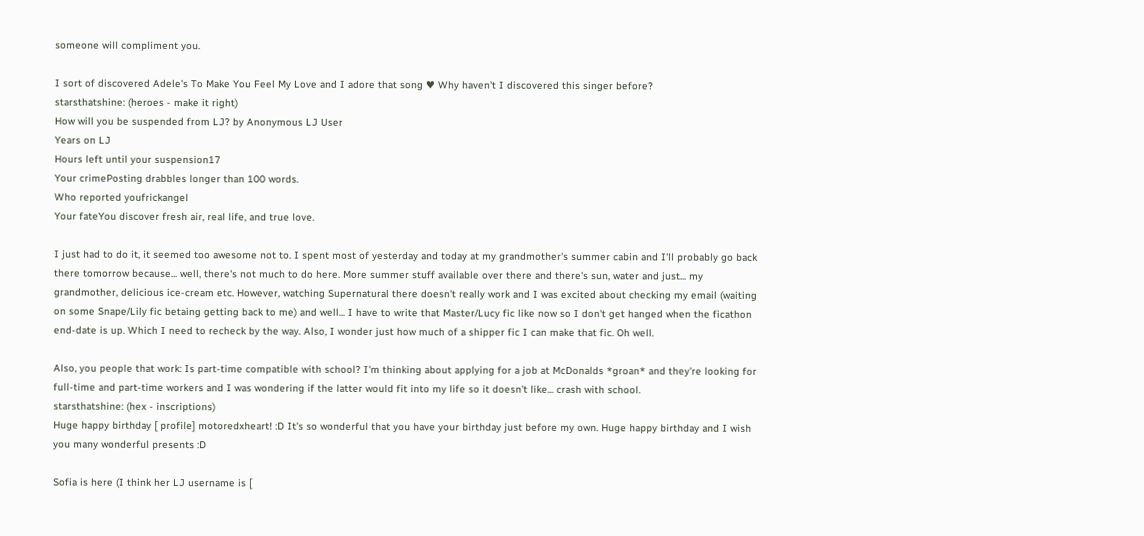someone will compliment you.

I sort of discovered Adele's To Make You Feel My Love and I adore that song ♥ Why haven't I discovered this singer before?
starsthatshine: (heroes - make it right)
How will you be suspended from LJ? by Anonymous LJ User
Years on LJ
Hours left until your suspension17
Your crimePosting drabbles longer than 100 words.
Who reported youfrickangel
Your fateYou discover fresh air, real life, and true love.

I just had to do it, it seemed too awesome not to. I spent most of yesterday and today at my grandmother's summer cabin and I'll probably go back there tomorrow because... well, there's not much to do here. More summer stuff available over there and there's sun, water and just... my grandmother, delicious ice-cream etc. However, watching Supernatural there doesn't really work and I was excited about checking my email (waiting on some Snape/Lily fic betaing getting back to me) and well... I have to write that Master/Lucy fic like now so I don't get hanged when the ficathon end-date is up. Which I need to recheck by the way. Also, I wonder just how much of a shipper fic I can make that fic. Oh well.

Also, you people that work: Is part-time compatible with school? I'm thinking about applying for a job at McDonalds *groan* and they're looking for full-time and part-time workers and I was wondering if the latter would fit into my life so it doesn't like... crash with school.
starsthatshine: (hex - inscriptions)
Huge happy birthday [ profile] motoredxheart! :D It's so wonderful that you have your birthday just before my own. Huge happy birthday and I wish you many wonderful presents :D

Sofia is here (I think her LJ username is [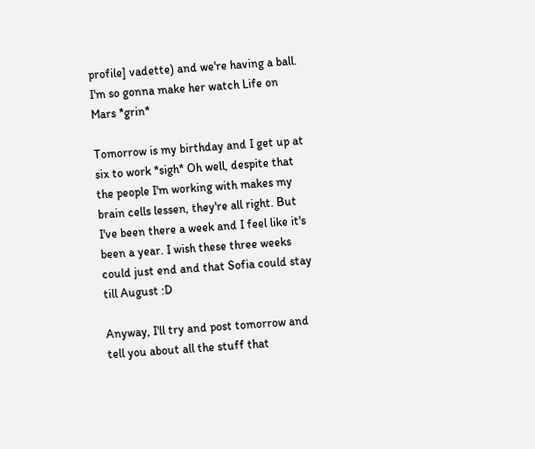profile] vadette) and we're having a ball. I'm so gonna make her watch Life on Mars *grin*

Tomorrow is my birthday and I get up at six to work *sigh* Oh well, despite that the people I'm working with makes my brain cells lessen, they're all right. But I've been there a week and I feel like it's been a year. I wish these three weeks could just end and that Sofia could stay till August :D

Anyway, I'll try and post tomorrow and tell you about all the stuff that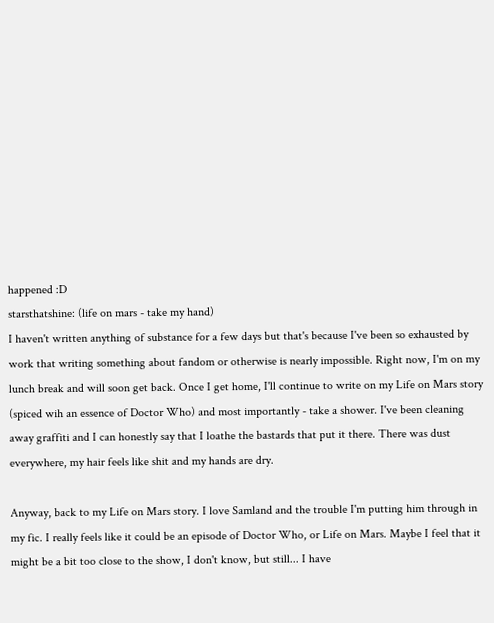happened :D
starsthatshine: (life on mars - take my hand)
I haven't written anything of substance for a few days but that's because I've been so exhausted by work that writing something about fandom or otherwise is nearly impossible. Right now, I'm on my lunch break and will soon get back. Once I get home, I'll continue to write on my Life on Mars story (spiced wih an essence of Doctor Who) and most importantly - take a shower. I've been cleaning away graffiti and I can honestly say that I loathe the bastards that put it there. There was dust everywhere, my hair feels like shit and my hands are dry.

Anyway, back to my Life on Mars story. I love Samland and the trouble I'm putting him through in my fic. I really feels like it could be an episode of Doctor Who, or Life on Mars. Maybe I feel that it might be a bit too close to the show, I don't know, but still... I have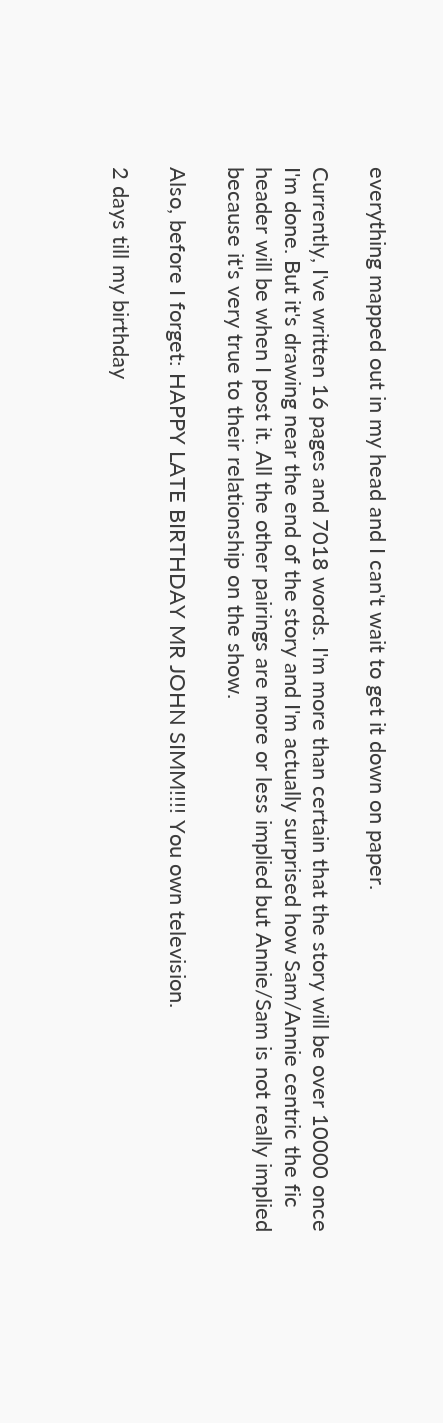everything mapped out in my head and I can't wait to get it down on paper.

Currently, I've written 16 pages and 7018 words. I'm more than certain that the story will be over 10000 once I'm done. But it's drawing near the end of the story and I'm actually surprised how Sam/Annie centric the fic header will be when I post it. All the other pairings are more or less implied but Annie/Sam is not really implied because it's very true to their relationship on the show.

Also, before I forget: HAPPY LATE BIRTHDAY MR JOHN SIMM!!!! You own television.

2 days till my birthday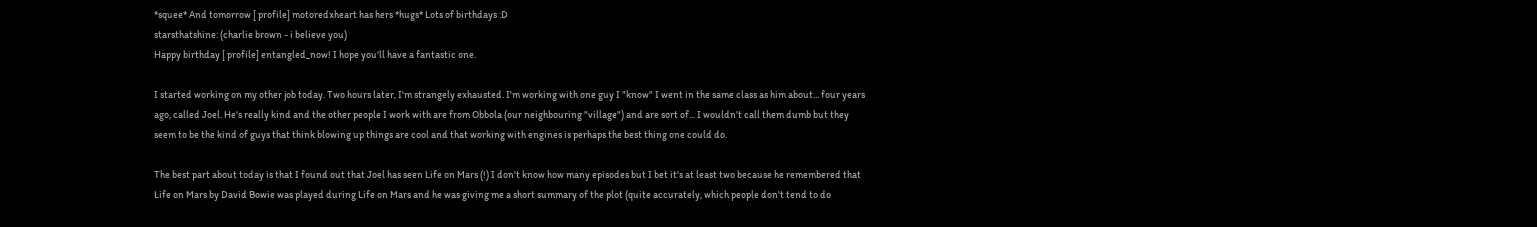*squee* And tomorrow [ profile] motoredxheart has hers *hugs* Lots of birthdays :D
starsthatshine: (charlie brown - i believe you)
Happy birthday [ profile] entangled_now! I hope you'll have a fantastic one.

I started working on my other job today. Two hours later, I'm strangely exhausted. I'm working with one guy I "know" I went in the same class as him about... four years ago, called Joel. He's really kind and the other people I work with are from Obbola (our neighbouring "village") and are sort of... I wouldn't call them dumb but they seem to be the kind of guys that think blowing up things are cool and that working with engines is perhaps the best thing one could do.

The best part about today is that I found out that Joel has seen Life on Mars (!) I don't know how many episodes but I bet it's at least two because he remembered that Life on Mars by David Bowie was played during Life on Mars and he was giving me a short summary of the plot (quite accurately, which people don't tend to do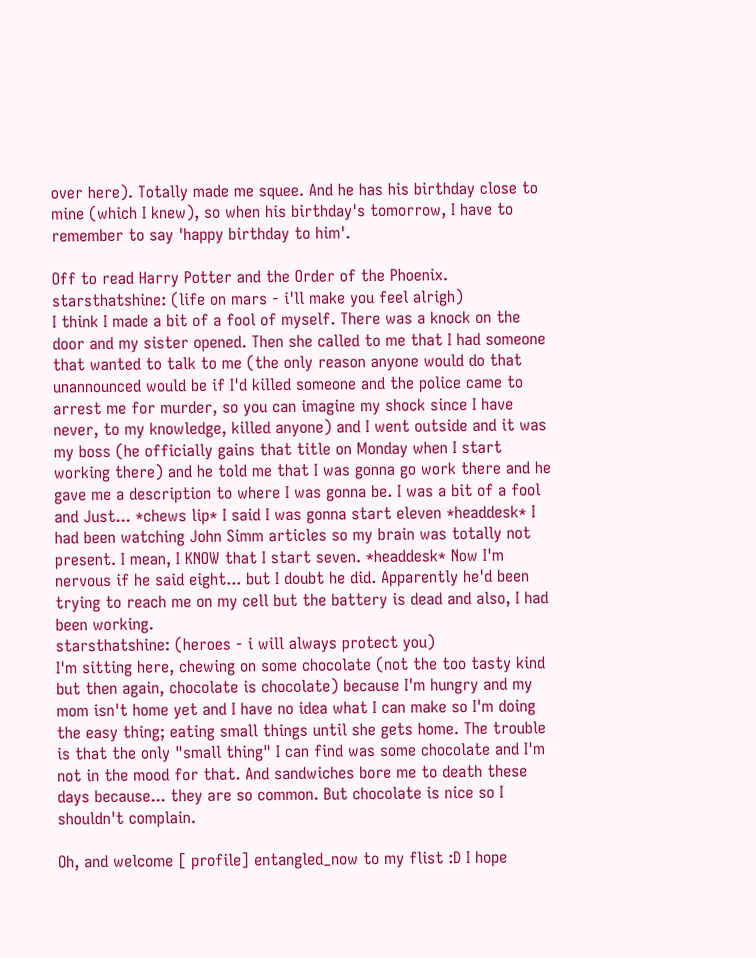over here). Totally made me squee. And he has his birthday close to mine (which I knew), so when his birthday's tomorrow, I have to remember to say 'happy birthday to him'.

Off to read Harry Potter and the Order of the Phoenix.
starsthatshine: (life on mars - i'll make you feel alrigh)
I think I made a bit of a fool of myself. There was a knock on the door and my sister opened. Then she called to me that I had someone that wanted to talk to me (the only reason anyone would do that unannounced would be if I'd killed someone and the police came to arrest me for murder, so you can imagine my shock since I have never, to my knowledge, killed anyone) and I went outside and it was my boss (he officially gains that title on Monday when I start working there) and he told me that I was gonna go work there and he gave me a description to where I was gonna be. I was a bit of a fool and Just... *chews lip* I said I was gonna start eleven *headdesk* I had been watching John Simm articles so my brain was totally not present. I mean, I KNOW that I start seven. *headdesk* Now I'm nervous if he said eight... but I doubt he did. Apparently he'd been trying to reach me on my cell but the battery is dead and also, I had been working.
starsthatshine: (heroes - i will always protect you)
I'm sitting here, chewing on some chocolate (not the too tasty kind but then again, chocolate is chocolate) because I'm hungry and my mom isn't home yet and I have no idea what I can make so I'm doing the easy thing; eating small things until she gets home. The trouble is that the only "small thing" I can find was some chocolate and I'm not in the mood for that. And sandwiches bore me to death these days because... they are so common. But chocolate is nice so I shouldn't complain.

Oh, and welcome [ profile] entangled_now to my flist :D I hope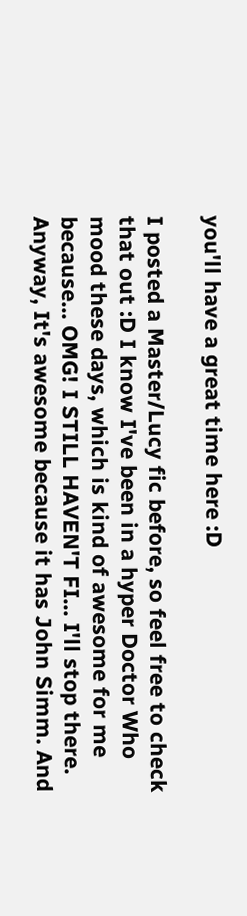you'll have a great time here :D

I posted a Master/Lucy fic before, so feel free to check that out :D I know I've been in a hyper Doctor Who mood these days, which is kind of awesome for me because... OMG! I STILL HAVEN'T FI... I'll stop there. Anyway, It's awesome because it has John Simm. And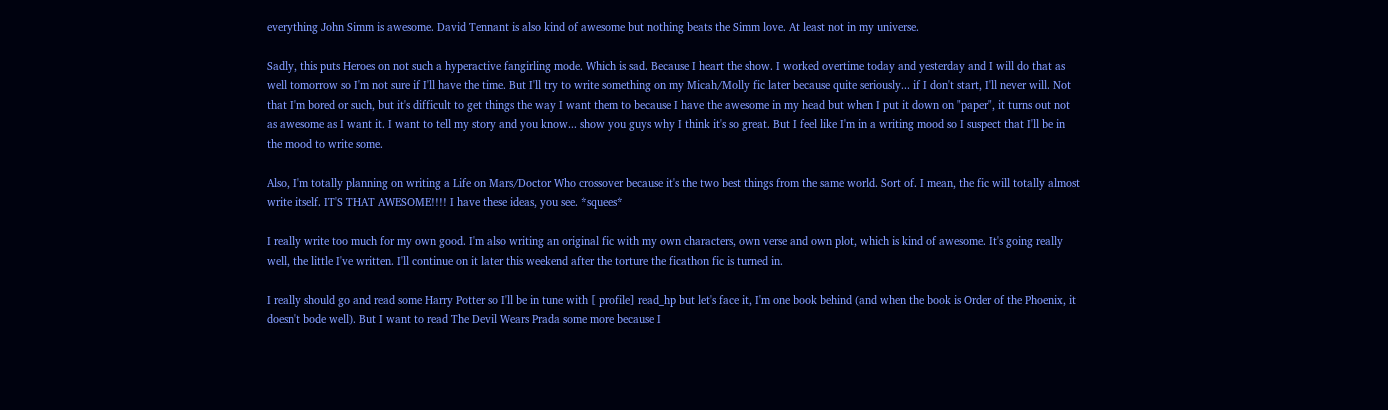everything John Simm is awesome. David Tennant is also kind of awesome but nothing beats the Simm love. At least not in my universe.

Sadly, this puts Heroes on not such a hyperactive fangirling mode. Which is sad. Because I heart the show. I worked overtime today and yesterday and I will do that as well tomorrow so I'm not sure if I'll have the time. But I'll try to write something on my Micah/Molly fic later because quite seriously... if I don't start, I'll never will. Not that I'm bored or such, but it's difficult to get things the way I want them to because I have the awesome in my head but when I put it down on "paper", it turns out not as awesome as I want it. I want to tell my story and you know... show you guys why I think it's so great. But I feel like I'm in a writing mood so I suspect that I'll be in the mood to write some.

Also, I'm totally planning on writing a Life on Mars/Doctor Who crossover because it's the two best things from the same world. Sort of. I mean, the fic will totally almost write itself. IT'S THAT AWESOME!!!! I have these ideas, you see. *squees*

I really write too much for my own good. I'm also writing an original fic with my own characters, own verse and own plot, which is kind of awesome. It's going really well, the little I've written. I'll continue on it later this weekend after the torture the ficathon fic is turned in.

I really should go and read some Harry Potter so I'll be in tune with [ profile] read_hp but let's face it, I'm one book behind (and when the book is Order of the Phoenix, it doesn't bode well). But I want to read The Devil Wears Prada some more because I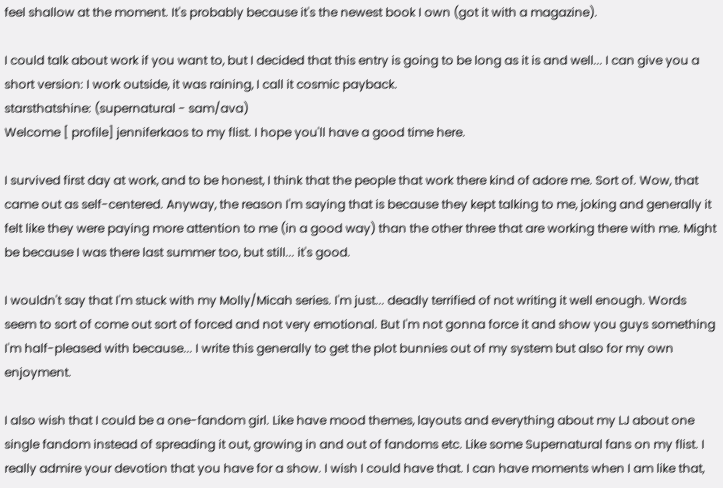feel shallow at the moment. It's probably because it's the newest book I own (got it with a magazine).

I could talk about work if you want to, but I decided that this entry is going to be long as it is and well... I can give you a short version: I work outside, it was raining, I call it cosmic payback.
starsthatshine: (supernatural - sam/ava)
Welcome [ profile] jenniferkaos to my flist. I hope you'll have a good time here.

I survived first day at work, and to be honest, I think that the people that work there kind of adore me. Sort of. Wow, that came out as self-centered. Anyway, the reason I'm saying that is because they kept talking to me, joking and generally it felt like they were paying more attention to me (in a good way) than the other three that are working there with me. Might be because I was there last summer too, but still... it's good.

I wouldn't say that I'm stuck with my Molly/Micah series. I'm just... deadly terrified of not writing it well enough. Words seem to sort of come out sort of forced and not very emotional. But I'm not gonna force it and show you guys something I'm half-pleased with because... I write this generally to get the plot bunnies out of my system but also for my own enjoyment.

I also wish that I could be a one-fandom girl. Like have mood themes, layouts and everything about my LJ about one single fandom instead of spreading it out, growing in and out of fandoms etc. Like some Supernatural fans on my flist. I really admire your devotion that you have for a show. I wish I could have that. I can have moments when I am like that,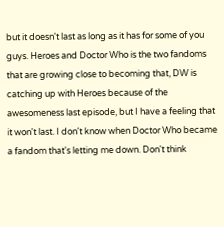but it doesn't last as long as it has for some of you guys. Heroes and Doctor Who is the two fandoms that are growing close to becoming that, DW is catching up with Heroes because of the awesomeness last episode, but I have a feeling that it won't last. I don't know when Doctor Who became a fandom that's letting me down. Don't think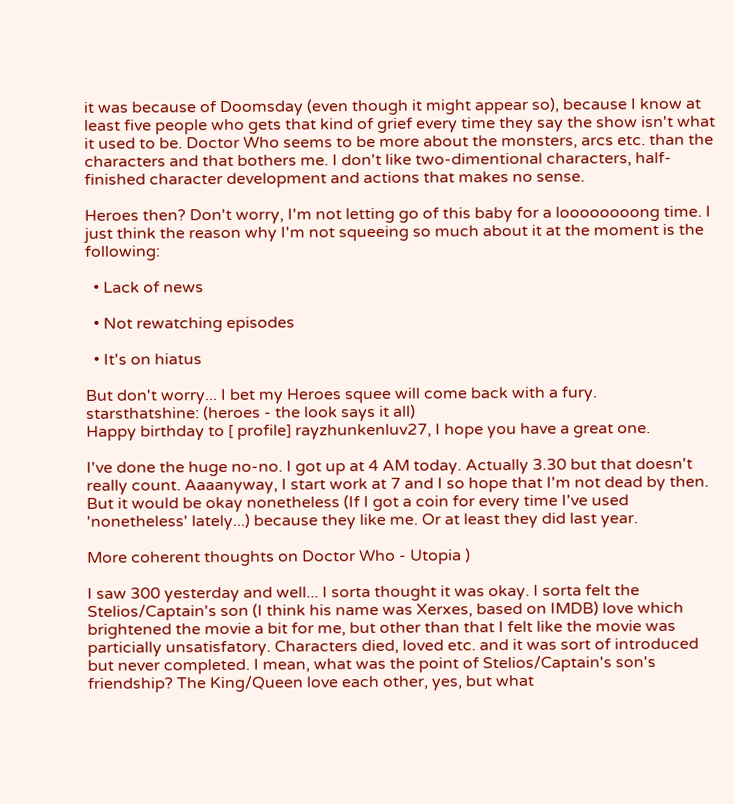it was because of Doomsday (even though it might appear so), because I know at least five people who gets that kind of grief every time they say the show isn't what it used to be. Doctor Who seems to be more about the monsters, arcs etc. than the characters and that bothers me. I don't like two-dimentional characters, half-finished character development and actions that makes no sense.

Heroes then? Don't worry, I'm not letting go of this baby for a loooooooong time. I just think the reason why I'm not squeeing so much about it at the moment is the following:

  • Lack of news

  • Not rewatching episodes

  • It's on hiatus

But don't worry... I bet my Heroes squee will come back with a fury.
starsthatshine: (heroes - the look says it all)
Happy birthday to [ profile] rayzhunkenluv27, I hope you have a great one.

I've done the huge no-no. I got up at 4 AM today. Actually 3.30 but that doesn't really count. Aaaanyway, I start work at 7 and I so hope that I'm not dead by then. But it would be okay nonetheless (If I got a coin for every time I've used 'nonetheless' lately...) because they like me. Or at least they did last year.

More coherent thoughts on Doctor Who - Utopia )

I saw 300 yesterday and well... I sorta thought it was okay. I sorta felt the Stelios/Captain's son (I think his name was Xerxes, based on IMDB) love which brightened the movie a bit for me, but other than that I felt like the movie was particially unsatisfatory. Characters died, loved etc. and it was sort of introduced but never completed. I mean, what was the point of Stelios/Captain's son's friendship? The King/Queen love each other, yes, but what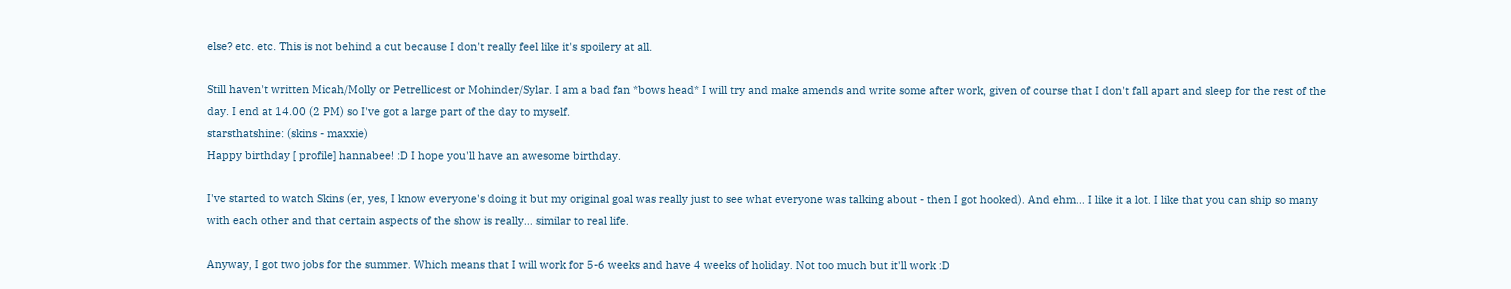else? etc. etc. This is not behind a cut because I don't really feel like it's spoilery at all.

Still haven't written Micah/Molly or Petrellicest or Mohinder/Sylar. I am a bad fan *bows head* I will try and make amends and write some after work, given of course that I don't fall apart and sleep for the rest of the day. I end at 14.00 (2 PM) so I've got a large part of the day to myself.
starsthatshine: (skins - maxxie)
Happy birthday [ profile] hannabee! :D I hope you'll have an awesome birthday.

I've started to watch Skins (er, yes, I know everyone's doing it but my original goal was really just to see what everyone was talking about - then I got hooked). And ehm... I like it a lot. I like that you can ship so many with each other and that certain aspects of the show is really... similar to real life.

Anyway, I got two jobs for the summer. Which means that I will work for 5-6 weeks and have 4 weeks of holiday. Not too much but it'll work :D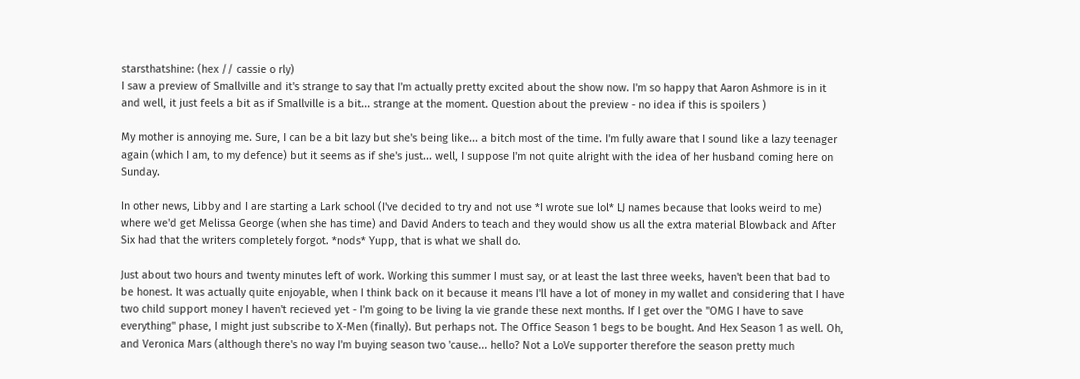starsthatshine: (hex // cassie o rly)
I saw a preview of Smallville and it's strange to say that I'm actually pretty excited about the show now. I'm so happy that Aaron Ashmore is in it and well, it just feels a bit as if Smallville is a bit... strange at the moment. Question about the preview - no idea if this is spoilers )

My mother is annoying me. Sure, I can be a bit lazy but she's being like... a bitch most of the time. I'm fully aware that I sound like a lazy teenager again (which I am, to my defence) but it seems as if she's just... well, I suppose I'm not quite alright with the idea of her husband coming here on Sunday.

In other news, Libby and I are starting a Lark school (I've decided to try and not use *I wrote sue lol* LJ names because that looks weird to me) where we'd get Melissa George (when she has time) and David Anders to teach and they would show us all the extra material Blowback and After Six had that the writers completely forgot. *nods* Yupp, that is what we shall do.

Just about two hours and twenty minutes left of work. Working this summer I must say, or at least the last three weeks, haven't been that bad to be honest. It was actually quite enjoyable, when I think back on it because it means I'll have a lot of money in my wallet and considering that I have two child support money I haven't recieved yet - I'm going to be living la vie grande these next months. If I get over the "OMG I have to save everything" phase, I might just subscribe to X-Men (finally). But perhaps not. The Office Season 1 begs to be bought. And Hex Season 1 as well. Oh, and Veronica Mars (although there's no way I'm buying season two 'cause... hello? Not a LoVe supporter therefore the season pretty much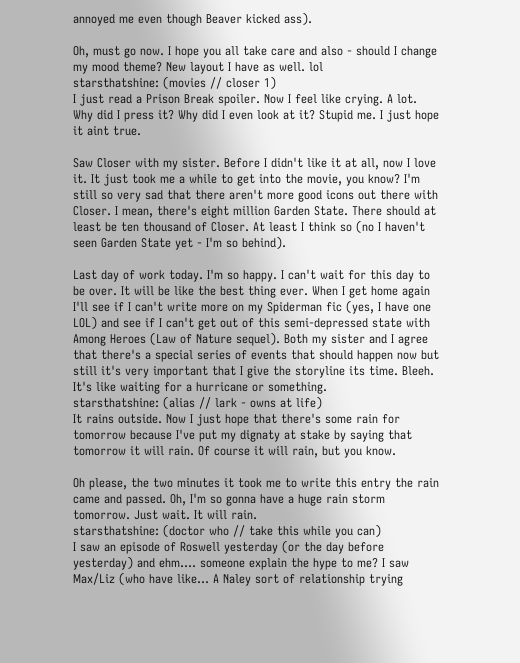annoyed me even though Beaver kicked ass).

Oh, must go now. I hope you all take care and also - should I change my mood theme? New layout I have as well. lol
starsthatshine: (movies // closer 1)
I just read a Prison Break spoiler. Now I feel like crying. A lot. Why did I press it? Why did I even look at it? Stupid me. I just hope it aint true.

Saw Closer with my sister. Before I didn't like it at all, now I love it. It just took me a while to get into the movie, you know? I'm still so very sad that there aren't more good icons out there with Closer. I mean, there's eight million Garden State. There should at least be ten thousand of Closer. At least I think so (no I haven't seen Garden State yet - I'm so behind).

Last day of work today. I'm so happy. I can't wait for this day to be over. It will be like the best thing ever. When I get home again I'll see if I can't write more on my Spiderman fic (yes, I have one LOL) and see if I can't get out of this semi-depressed state with Among Heroes (Law of Nature sequel). Both my sister and I agree that there's a special series of events that should happen now but still it's very important that I give the storyline its time. Bleeh. It's like waiting for a hurricane or something.
starsthatshine: (alias // lark - owns at life)
It rains outside. Now I just hope that there's some rain for tomorrow because I've put my dignaty at stake by saying that tomorrow it will rain. Of course it will rain, but you know.

Oh please, the two minutes it took me to write this entry the rain came and passed. Oh, I'm so gonna have a huge rain storm tomorrow. Just wait. It will rain.
starsthatshine: (doctor who // take this while you can)
I saw an episode of Roswell yesterday (or the day before yesterday) and ehm.... someone explain the hype to me? I saw Max/Liz (who have like... A Naley sort of relationship trying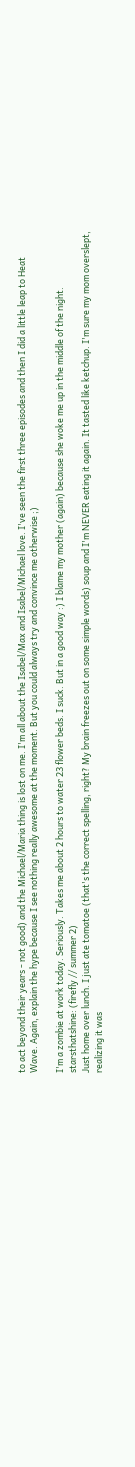to act beyond their years - not good) and the Michael/Maria thing is lost on me. I'm all about the Isabel/Max and Isabel/Michael love. I've seen the first three episodes and then I did a little leap to Heat Wave. Again, explain the hype because I see nothing really awesome at the moment. But you could always try and convince me otherwise ;)

I'm a zombie at work today. Seriously. Takes me about 2 hours to water 23 flower beds. I suck. But in a good way :) I blame my mother (again) because she woke me up in the middle of the night.
starsthatshine: (firefly // summer 2)
Just home over lunch. I just ate tomatoe (that's the correct spelling, right? My brain freezes out on some simple words) soup and I'm NEVER eating it again. It tasted like ketchup. I'm sure my mom overslept, realizing it was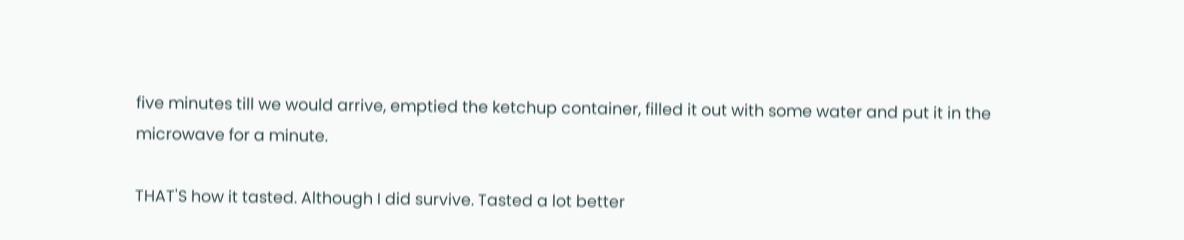five minutes till we would arrive, emptied the ketchup container, filled it out with some water and put it in the microwave for a minute.

THAT'S how it tasted. Although I did survive. Tasted a lot better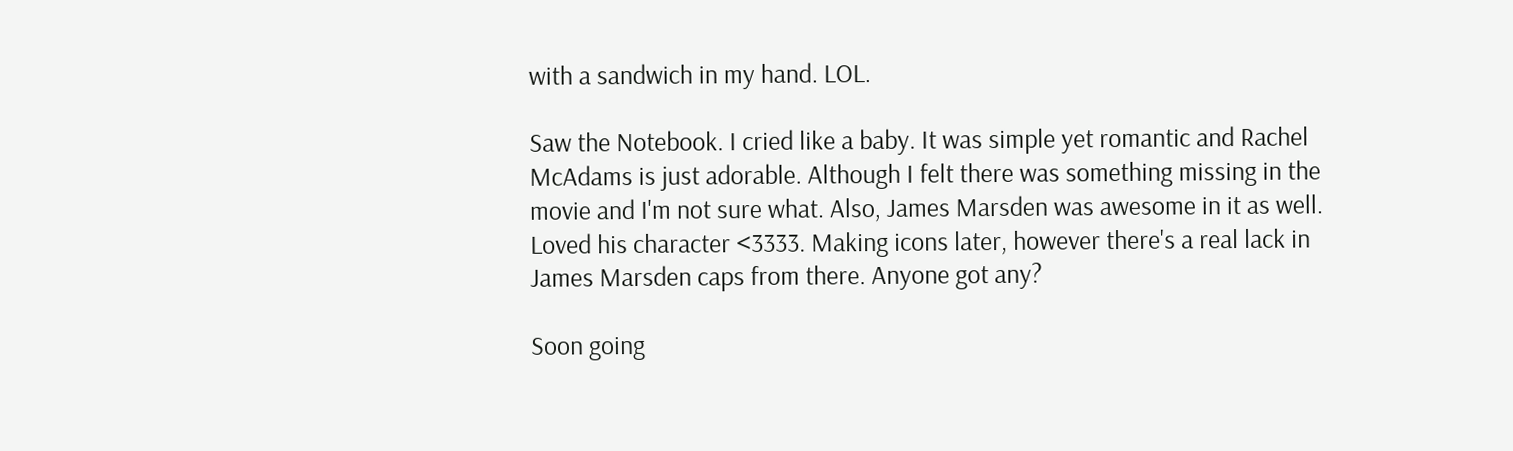with a sandwich in my hand. LOL.

Saw the Notebook. I cried like a baby. It was simple yet romantic and Rachel McAdams is just adorable. Although I felt there was something missing in the movie and I'm not sure what. Also, James Marsden was awesome in it as well. Loved his character <3333. Making icons later, however there's a real lack in James Marsden caps from there. Anyone got any?

Soon going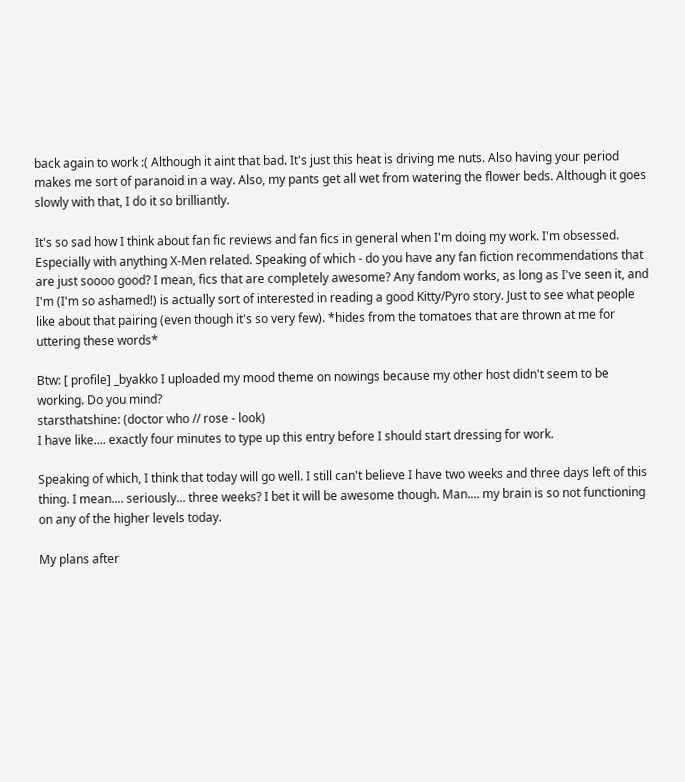back again to work :( Although it aint that bad. It's just this heat is driving me nuts. Also having your period makes me sort of paranoid in a way. Also, my pants get all wet from watering the flower beds. Although it goes slowly with that, I do it so brilliantly.

It's so sad how I think about fan fic reviews and fan fics in general when I'm doing my work. I'm obsessed. Especially with anything X-Men related. Speaking of which - do you have any fan fiction recommendations that are just soooo good? I mean, fics that are completely awesome? Any fandom works, as long as I've seen it, and I'm (I'm so ashamed!) is actually sort of interested in reading a good Kitty/Pyro story. Just to see what people like about that pairing (even though it's so very few). *hides from the tomatoes that are thrown at me for uttering these words*

Btw: [ profile] _byakko I uploaded my mood theme on nowings because my other host didn't seem to be working. Do you mind?
starsthatshine: (doctor who // rose - look)
I have like.... exactly four minutes to type up this entry before I should start dressing for work.

Speaking of which, I think that today will go well. I still can't believe I have two weeks and three days left of this thing. I mean.... seriously... three weeks? I bet it will be awesome though. Man.... my brain is so not functioning on any of the higher levels today.

My plans after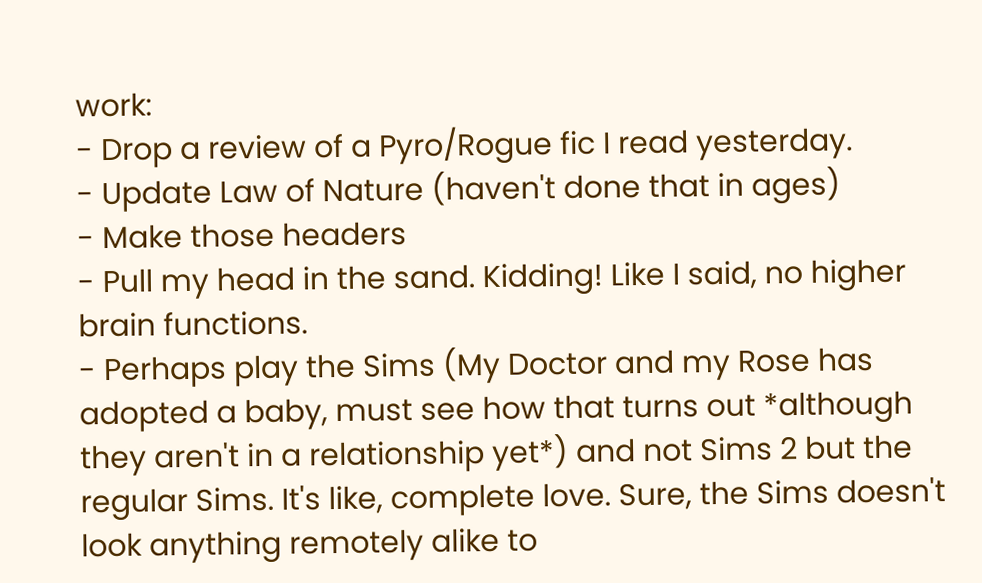work:
- Drop a review of a Pyro/Rogue fic I read yesterday.
- Update Law of Nature (haven't done that in ages)
- Make those headers
- Pull my head in the sand. Kidding! Like I said, no higher brain functions.
- Perhaps play the Sims (My Doctor and my Rose has adopted a baby, must see how that turns out *although they aren't in a relationship yet*) and not Sims 2 but the regular Sims. It's like, complete love. Sure, the Sims doesn't look anything remotely alike to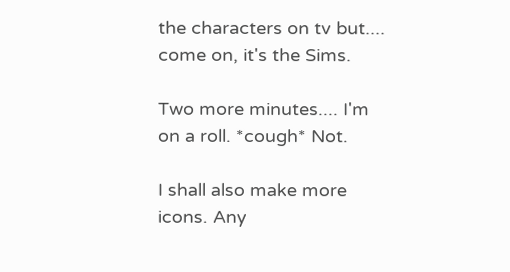the characters on tv but.... come on, it's the Sims.

Two more minutes.... I'm on a roll. *cough* Not.

I shall also make more icons. Any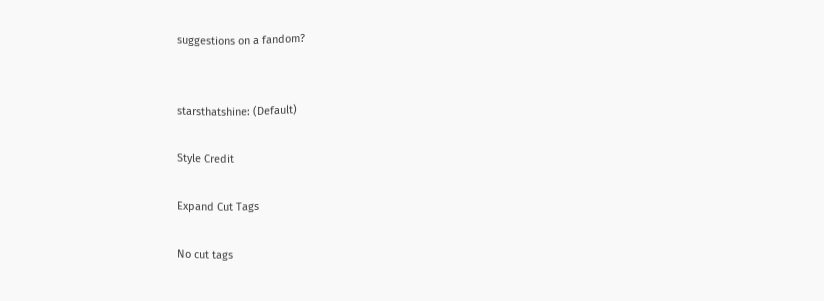suggestions on a fandom?


starsthatshine: (Default)

Style Credit

Expand Cut Tags

No cut tags